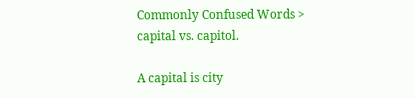Commonly Confused Words > capital vs. capitol.

A capital is city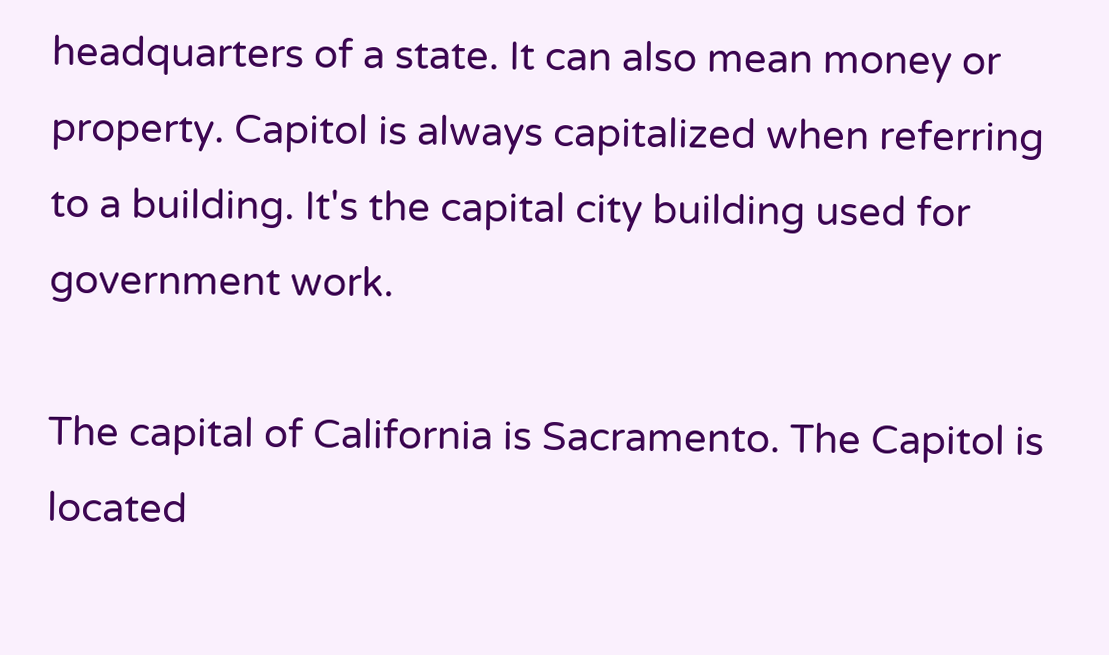headquarters of a state. It can also mean money or property. Capitol is always capitalized when referring to a building. It's the capital city building used for government work.

The capital of California is Sacramento. The Capitol is located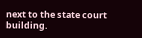next to the state court building.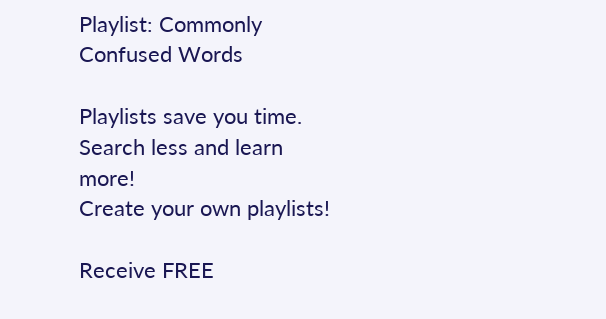Playlist: Commonly Confused Words

Playlists save you time.
Search less and learn more!
Create your own playlists!

Receive FREE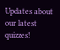Updates about our latest quizzes!